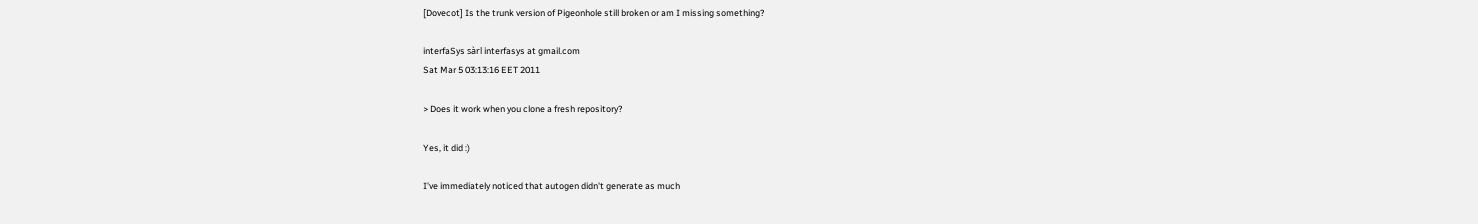[Dovecot] Is the trunk version of Pigeonhole still broken or am I missing something?

interfaSys sàrl interfasys at gmail.com
Sat Mar 5 03:13:16 EET 2011

> Does it work when you clone a fresh repository?

Yes, it did :)

I've immediately noticed that autogen didn't generate as much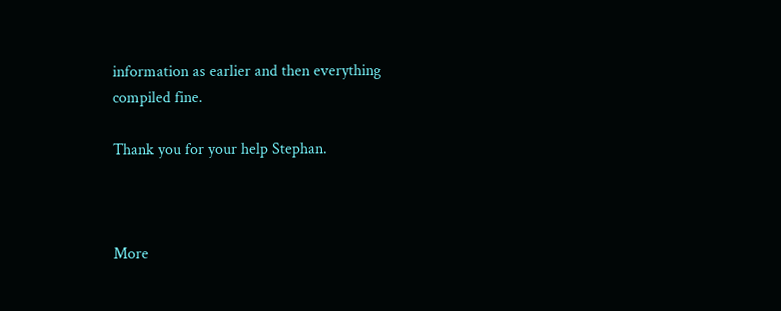information as earlier and then everything compiled fine.

Thank you for your help Stephan.



More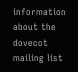information about the dovecot mailing list